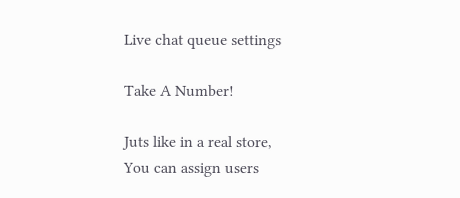Live chat queue settings

Take A Number!

Juts like in a real store,
You can assign users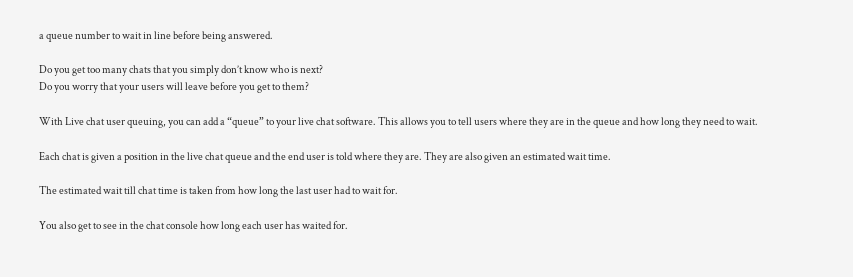a queue number to wait in line before being answered.

Do you get too many chats that you simply don’t know who is next?
Do you worry that your users will leave before you get to them?

With Live chat user queuing, you can add a “queue” to your live chat software. This allows you to tell users where they are in the queue and how long they need to wait.

Each chat is given a position in the live chat queue and the end user is told where they are. They are also given an estimated wait time.

The estimated wait till chat time is taken from how long the last user had to wait for.

You also get to see in the chat console how long each user has waited for.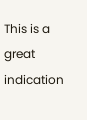This is a great indication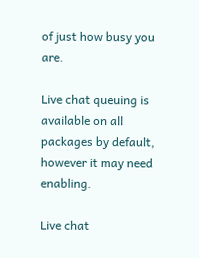of just how busy you are.

Live chat queuing is available on all packages by default, however it may need enabling.

Live chat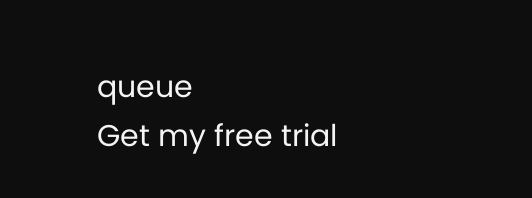queue
Get my free trial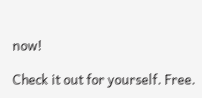now!

Check it out for yourself. Free.